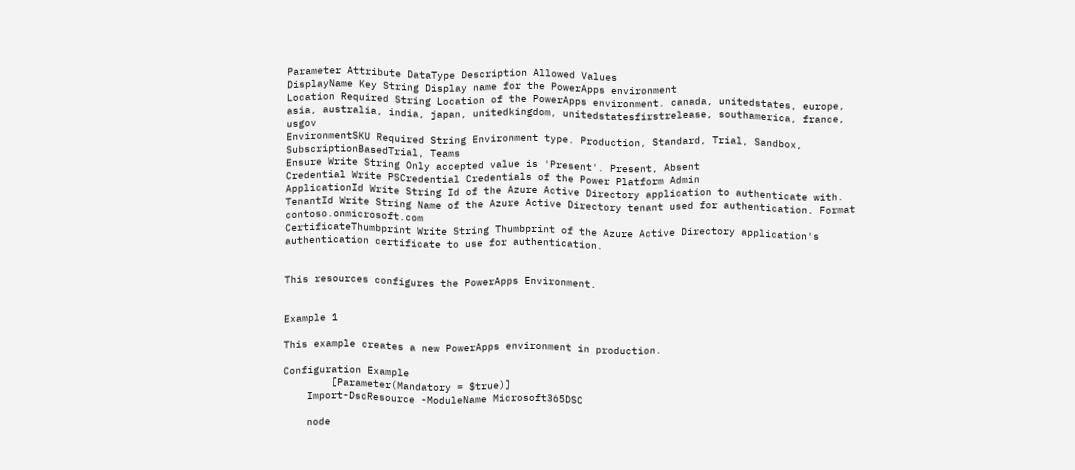Parameter Attribute DataType Description Allowed Values
DisplayName Key String Display name for the PowerApps environment
Location Required String Location of the PowerApps environment. canada, unitedstates, europe, asia, australia, india, japan, unitedkingdom, unitedstatesfirstrelease, southamerica, france, usgov
EnvironmentSKU Required String Environment type. Production, Standard, Trial, Sandbox, SubscriptionBasedTrial, Teams
Ensure Write String Only accepted value is 'Present'. Present, Absent
Credential Write PSCredential Credentials of the Power Platform Admin
ApplicationId Write String Id of the Azure Active Directory application to authenticate with.
TenantId Write String Name of the Azure Active Directory tenant used for authentication. Format contoso.onmicrosoft.com
CertificateThumbprint Write String Thumbprint of the Azure Active Directory application's authentication certificate to use for authentication.


This resources configures the PowerApps Environment.


Example 1

This example creates a new PowerApps environment in production.

Configuration Example
        [Parameter(Mandatory = $true)]
    Import-DscResource -ModuleName Microsoft365DSC

    node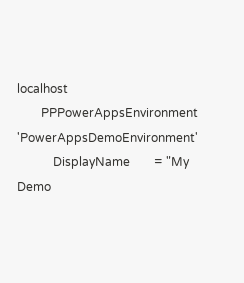localhost
        PPPowerAppsEnvironment 'PowerAppsDemoEnvironment'
            DisplayName        = "My Demo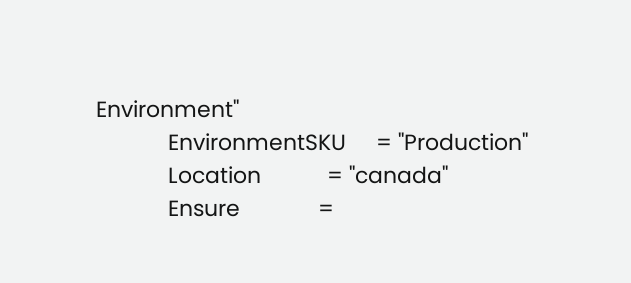Environment"
            EnvironmentSKU     = "Production"
            Location           = "canada"
            Ensure             =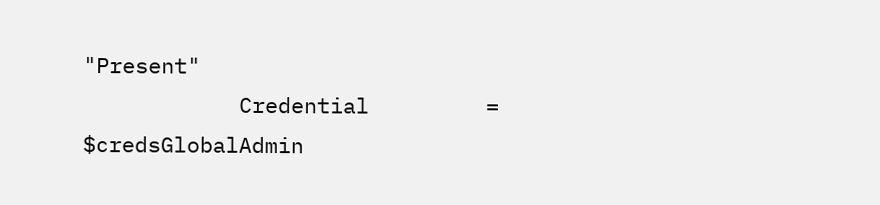"Present"
            Credential         = $credsGlobalAdmin